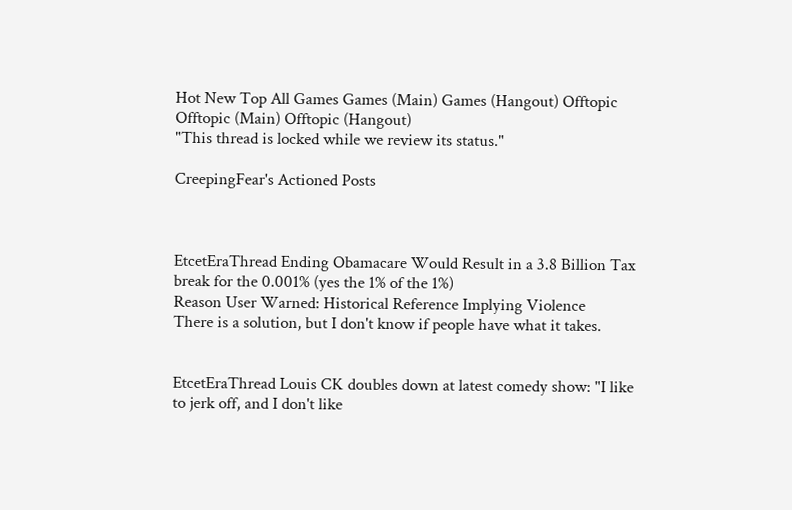Hot New Top All Games Games (Main) Games (Hangout) Offtopic Offtopic (Main) Offtopic (Hangout)
"This thread is locked while we review its status."

CreepingFear's Actioned Posts



EtcetEraThread Ending Obamacare Would Result in a 3.8 Billion Tax break for the 0.001% (yes the 1% of the 1%)
Reason User Warned: Historical Reference Implying Violence
There is a solution, but I don't know if people have what it takes.


EtcetEraThread Louis CK doubles down at latest comedy show: "I like to jerk off, and I don't like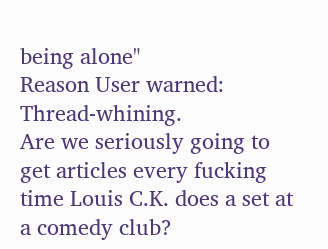being alone"
Reason User warned: Thread-whining.
Are we seriously going to get articles every fucking time Louis C.K. does a set at a comedy club?